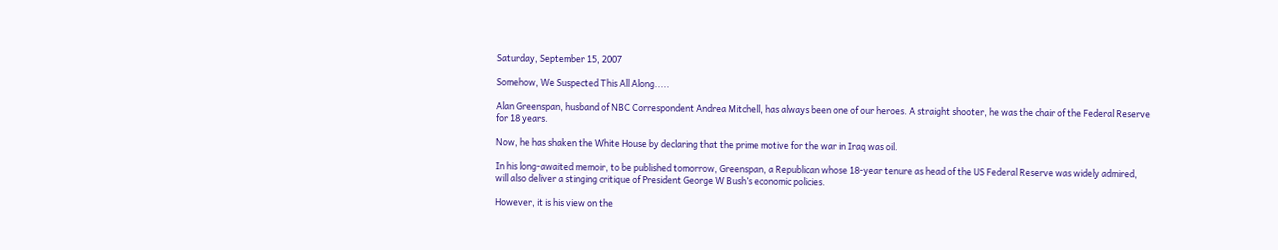Saturday, September 15, 2007

Somehow, We Suspected This All Along.....

Alan Greenspan, husband of NBC Correspondent Andrea Mitchell, has always been one of our heroes. A straight shooter, he was the chair of the Federal Reserve for 18 years.

Now, he has shaken the White House by declaring that the prime motive for the war in Iraq was oil.

In his long-awaited memoir, to be published tomorrow, Greenspan, a Republican whose 18-year tenure as head of the US Federal Reserve was widely admired, will also deliver a stinging critique of President George W Bush’s economic policies.

However, it is his view on the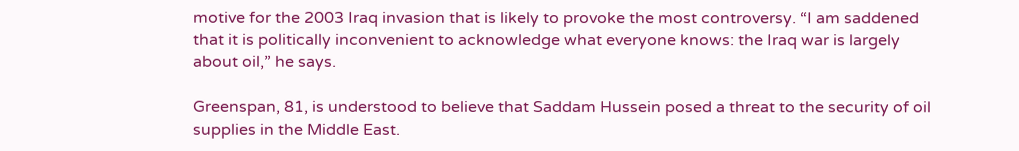motive for the 2003 Iraq invasion that is likely to provoke the most controversy. “I am saddened that it is politically inconvenient to acknowledge what everyone knows: the Iraq war is largely about oil,” he says.

Greenspan, 81, is understood to believe that Saddam Hussein posed a threat to the security of oil supplies in the Middle East.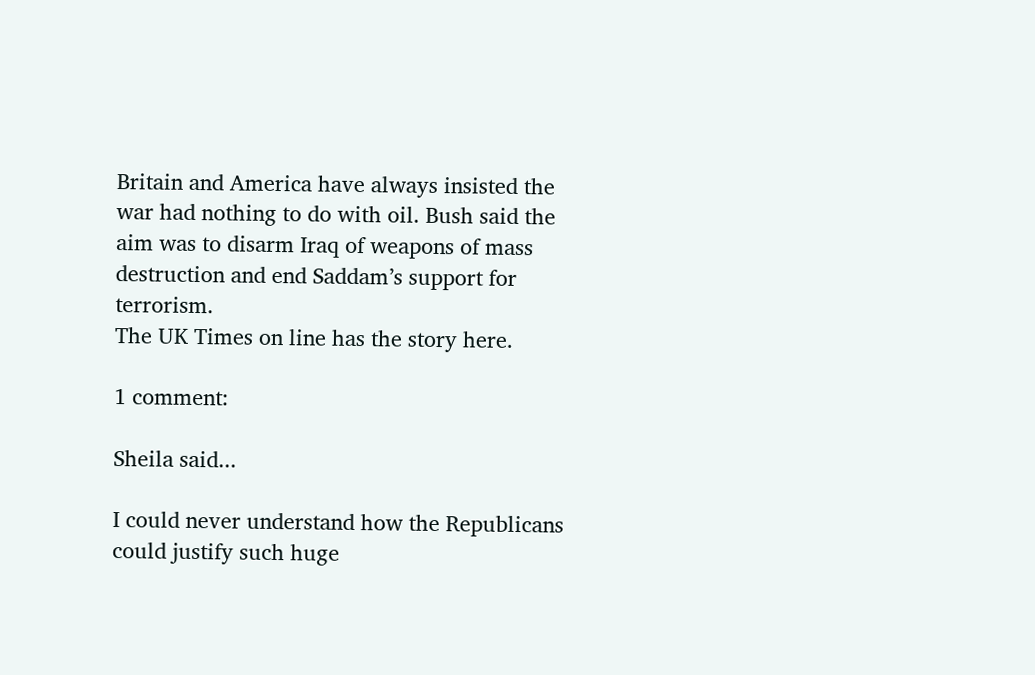Britain and America have always insisted the war had nothing to do with oil. Bush said the aim was to disarm Iraq of weapons of mass destruction and end Saddam’s support for terrorism.
The UK Times on line has the story here.

1 comment:

Sheila said...

I could never understand how the Republicans could justify such huge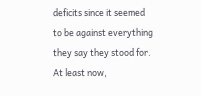deficits since it seemed to be against everything they say they stood for. At least now,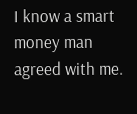I know a smart money man agreed with me.